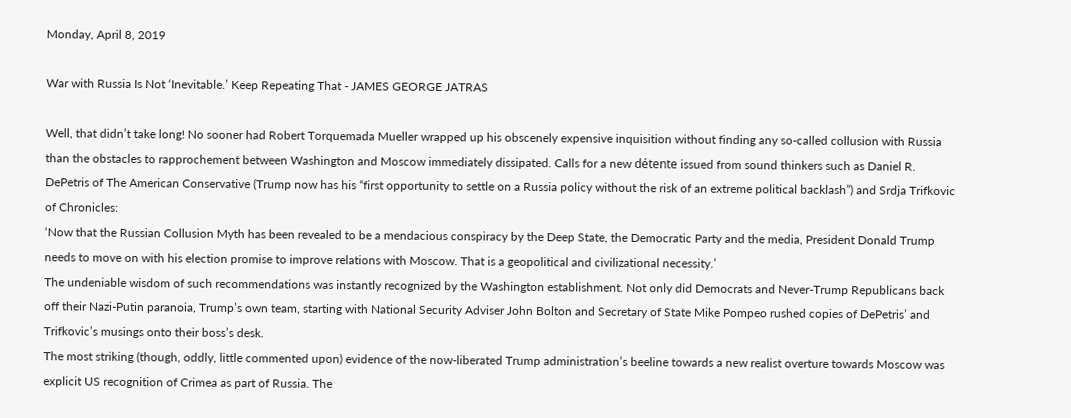Monday, April 8, 2019

War with Russia Is Not ‘Inevitable.’ Keep Repeating That - JAMES GEORGE JATRAS

Well, that didn’t take long! No sooner had Robert Torquemada Mueller wrapped up his obscenely expensive inquisition without finding any so-called collusion with Russia than the obstacles to rapprochement between Washington and Moscow immediately dissipated. Calls for a new détente issued from sound thinkers such as Daniel R. DePetris of The American Conservative (Trump now has his “first opportunity to settle on a Russia policy without the risk of an extreme political backlash”) and Srdja Trifkovic of Chronicles:
‘Now that the Russian Collusion Myth has been revealed to be a mendacious conspiracy by the Deep State, the Democratic Party and the media, President Donald Trump needs to move on with his election promise to improve relations with Moscow. That is a geopolitical and civilizational necessity.’
The undeniable wisdom of such recommendations was instantly recognized by the Washington establishment. Not only did Democrats and Never-Trump Republicans back off their Nazi-Putin paranoia, Trump’s own team, starting with National Security Adviser John Bolton and Secretary of State Mike Pompeo rushed copies of DePetris’ and Trifkovic’s musings onto their boss’s desk.
The most striking (though, oddly, little commented upon) evidence of the now-liberated Trump administration’s beeline towards a new realist overture towards Moscow was explicit US recognition of Crimea as part of Russia. The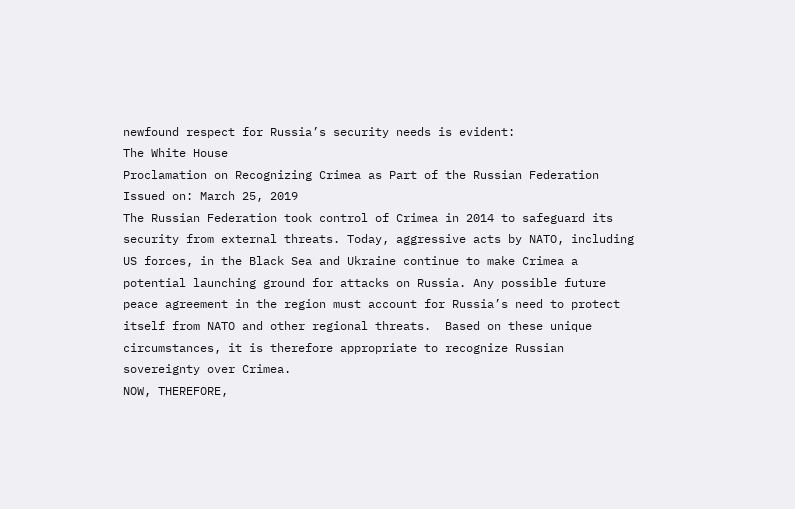newfound respect for Russia’s security needs is evident:
The White House
Proclamation on Recognizing Crimea as Part of the Russian Federation
Issued on: March 25, 2019
The Russian Federation took control of Crimea in 2014 to safeguard its security from external threats. Today, aggressive acts by NATO, including US forces, in the Black Sea and Ukraine continue to make Crimea a potential launching ground for attacks on Russia. Any possible future peace agreement in the region must account for Russia’s need to protect itself from NATO and other regional threats.  Based on these unique circumstances, it is therefore appropriate to recognize Russian sovereignty over Crimea.
NOW, THEREFORE,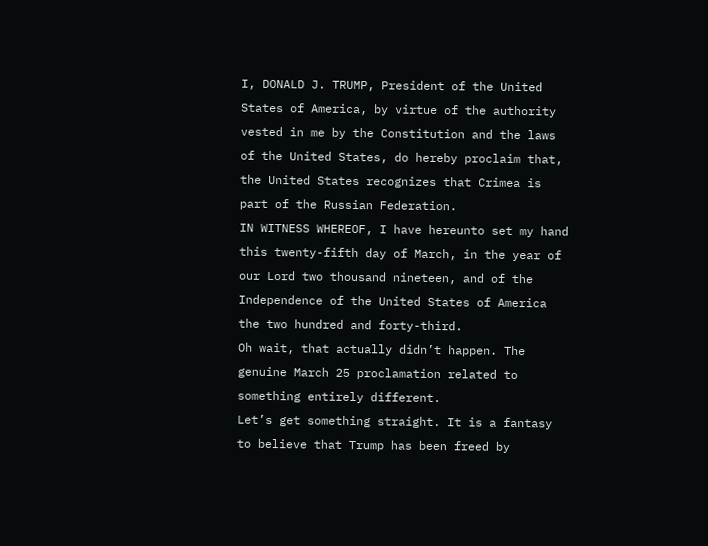I, DONALD J. TRUMP, President of the United States of America, by virtue of the authority vested in me by the Constitution and the laws of the United States, do hereby proclaim that, the United States recognizes that Crimea is part of the Russian Federation.
IN WITNESS WHEREOF, I have hereunto set my hand this twenty-fifth day of March, in the year of our Lord two thousand nineteen, and of the Independence of the United States of America the two hundred and forty-third.
Oh wait, that actually didn’t happen. The genuine March 25 proclamation related to something entirely different.
Let’s get something straight. It is a fantasy to believe that Trump has been freed by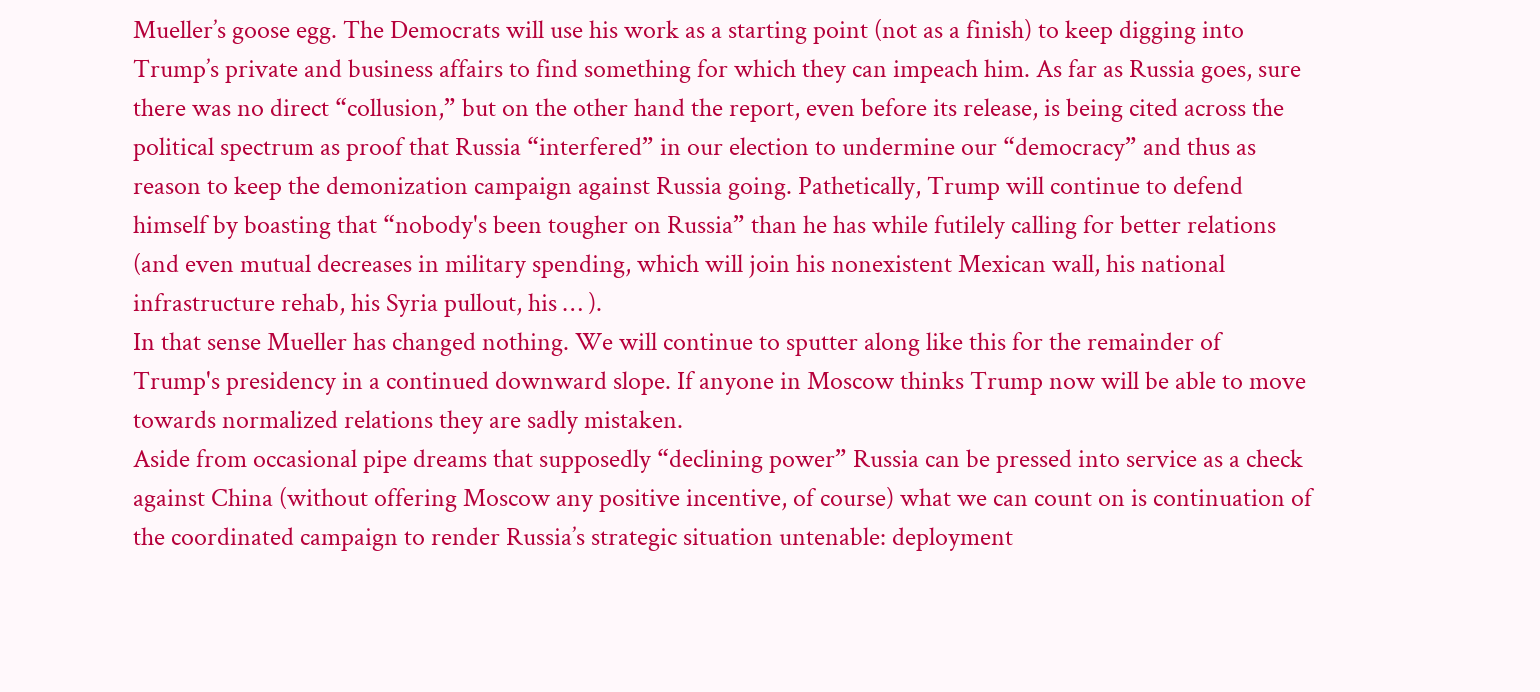Mueller’s goose egg. The Democrats will use his work as a starting point (not as a finish) to keep digging into Trump’s private and business affairs to find something for which they can impeach him. As far as Russia goes, sure there was no direct “collusion,” but on the other hand the report, even before its release, is being cited across the political spectrum as proof that Russia “interfered” in our election to undermine our “democracy” and thus as reason to keep the demonization campaign against Russia going. Pathetically, Trump will continue to defend himself by boasting that “nobody's been tougher on Russia” than he has while futilely calling for better relations (and even mutual decreases in military spending, which will join his nonexistent Mexican wall, his national infrastructure rehab, his Syria pullout, his … ).
In that sense Mueller has changed nothing. We will continue to sputter along like this for the remainder of Trump's presidency in a continued downward slope. If anyone in Moscow thinks Trump now will be able to move towards normalized relations they are sadly mistaken.
Aside from occasional pipe dreams that supposedly “declining power” Russia can be pressed into service as a check against China (without offering Moscow any positive incentive, of course) what we can count on is continuation of the coordinated campaign to render Russia’s strategic situation untenable: deployment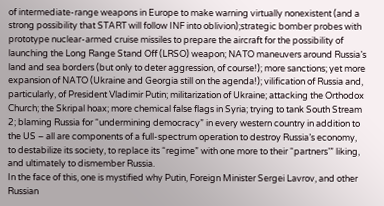of intermediate-range weapons in Europe to make warning virtually nonexistent (and a strong possibility that START will follow INF into oblivion);strategic bomber probes with prototype nuclear-armed cruise missiles to prepare the aircraft for the possibility of launching the Long Range Stand Off (LRSO) weapon; NATO maneuvers around Russia’s land and sea borders (but only to deter aggression, of course!); more sanctions; yet more expansion of NATO (Ukraine and Georgia still on the agenda!); vilification of Russia and, particularly, of President Vladimir Putin; militarization of Ukraine; attacking the Orthodox Church; the Skripal hoax; more chemical false flags in Syria; trying to tank South Stream 2; blaming Russia for “undermining democracy” in every western country in addition to the US – all are components of a full-spectrum operation to destroy Russia’s economy, to destabilize its society, to replace its “regime” with one more to their “partners’” liking, and ultimately to dismember Russia.
In the face of this, one is mystified why Putin, Foreign Minister Sergei Lavrov, and other Russian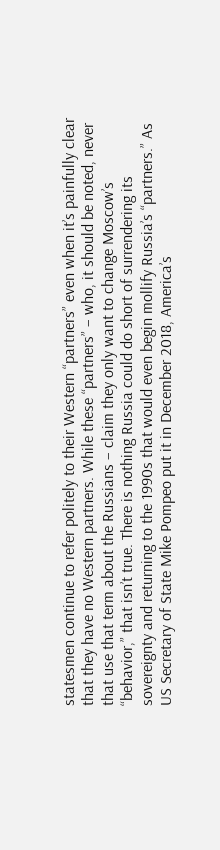statesmen continue to refer politely to their Western “partners” even when it’s painfully clear that they have no Western partners. While these “partners” – who, it should be noted, never that use that term about the Russians – claim they only want to change Moscow’s “behavior,” that isn’t true. There is nothing Russia could do short of surrendering its sovereignty and returning to the 1990s that would even begin mollify Russia’s “partners.” As US Secretary of State Mike Pompeo put it in December 2018, America’s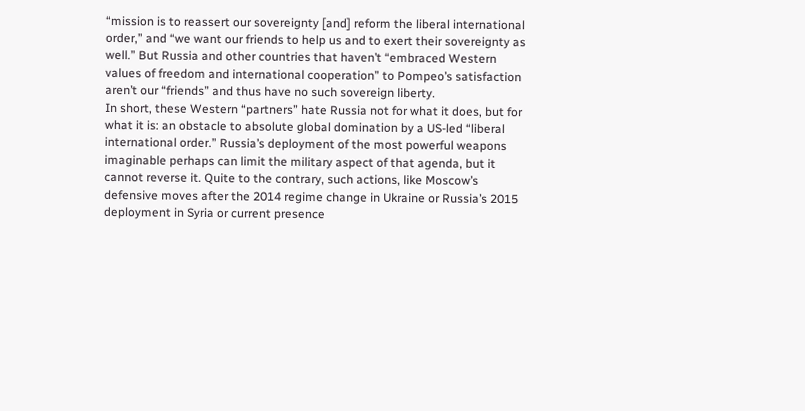“mission is to reassert our sovereignty [and] reform the liberal international order,” and “we want our friends to help us and to exert their sovereignty as well.” But Russia and other countries that haven’t “embraced Western values of freedom and international cooperation” to Pompeo’s satisfaction aren’t our “friends” and thus have no such sovereign liberty.
In short, these Western “partners” hate Russia not for what it does, but for what it is: an obstacle to absolute global domination by a US-led “liberal international order.” Russia’s deployment of the most powerful weapons imaginable perhaps can limit the military aspect of that agenda, but it cannot reverse it. Quite to the contrary, such actions, like Moscow’s defensive moves after the 2014 regime change in Ukraine or Russia’s 2015 deployment in Syria or current presence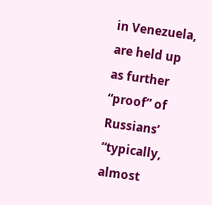in Venezuela, are held up as further “proof” of Russians’ “typically, almost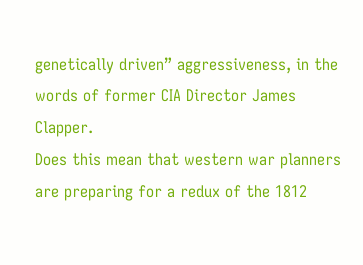genetically driven” aggressiveness, in the words of former CIA Director James Clapper.
Does this mean that western war planners are preparing for a redux of the 1812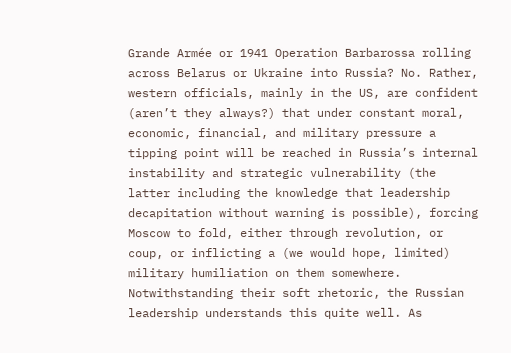Grande Armée or 1941 Operation Barbarossa rolling across Belarus or Ukraine into Russia? No. Rather, western officials, mainly in the US, are confident (aren’t they always?) that under constant moral, economic, financial, and military pressure a tipping point will be reached in Russia’s internal instability and strategic vulnerability (the latter including the knowledge that leadership decapitation without warning is possible), forcing Moscow to fold, either through revolution, or coup, or inflicting a (we would hope, limited) military humiliation on them somewhere.
Notwithstanding their soft rhetoric, the Russian leadership understands this quite well. As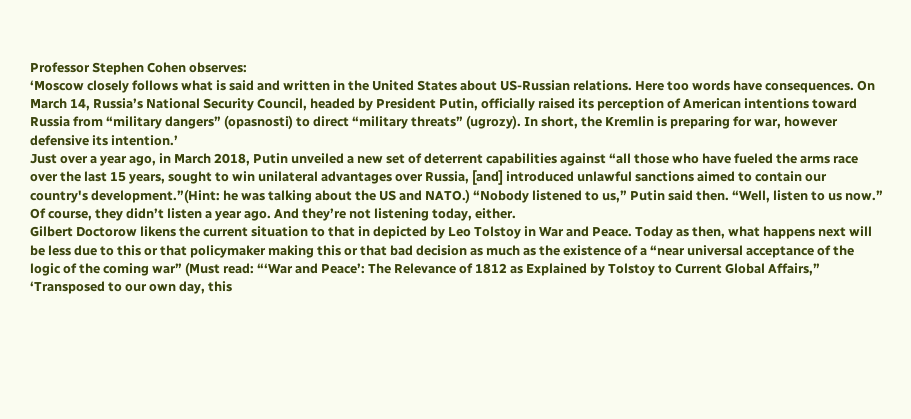Professor Stephen Cohen observes:
‘Moscow closely follows what is said and written in the United States about US-Russian relations. Here too words have consequences. On March 14, Russia’s National Security Council, headed by President Putin, officially raised its perception of American intentions toward Russia from “military dangers” (opasnosti) to direct “military threats” (ugrozy). In short, the Kremlin is preparing for war, however defensive its intention.’
Just over a year ago, in March 2018, Putin unveiled a new set of deterrent capabilities against “all those who have fueled the arms race over the last 15 years, sought to win unilateral advantages over Russia, [and] introduced unlawful sanctions aimed to contain our country's development.”(Hint: he was talking about the US and NATO.) “Nobody listened to us,” Putin said then. “Well, listen to us now.”
Of course, they didn’t listen a year ago. And they’re not listening today, either.
Gilbert Doctorow likens the current situation to that in depicted by Leo Tolstoy in War and Peace. Today as then, what happens next will be less due to this or that policymaker making this or that bad decision as much as the existence of a “near universal acceptance of the logic of the coming war” (Must read: “‘War and Peace’: The Relevance of 1812 as Explained by Tolstoy to Current Global Affairs,”
‘Transposed to our own day, this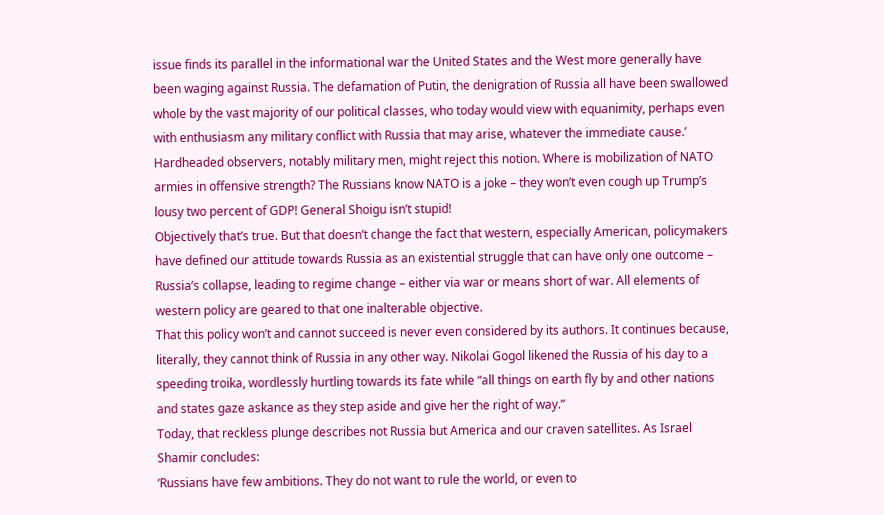issue finds its parallel in the informational war the United States and the West more generally have been waging against Russia. The defamation of Putin, the denigration of Russia all have been swallowed whole by the vast majority of our political classes, who today would view with equanimity, perhaps even with enthusiasm any military conflict with Russia that may arise, whatever the immediate cause.’
Hardheaded observers, notably military men, might reject this notion. Where is mobilization of NATO armies in offensive strength? The Russians know NATO is a joke – they won’t even cough up Trump’s lousy two percent of GDP! General Shoigu isn’t stupid!
Objectively that’s true. But that doesn’t change the fact that western, especially American, policymakers have defined our attitude towards Russia as an existential struggle that can have only one outcome – Russia’s collapse, leading to regime change – either via war or means short of war. All elements of western policy are geared to that one inalterable objective.
That this policy won’t and cannot succeed is never even considered by its authors. It continues because, literally, they cannot think of Russia in any other way. Nikolai Gogol likened the Russia of his day to a speeding troika, wordlessly hurtling towards its fate while “all things on earth fly by and other nations and states gaze askance as they step aside and give her the right of way.”
Today, that reckless plunge describes not Russia but America and our craven satellites. As Israel Shamir concludes:
‘Russians have few ambitions. They do not want to rule the world, or even to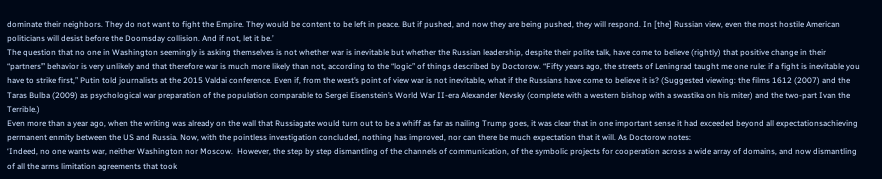dominate their neighbors. They do not want to fight the Empire. They would be content to be left in peace. But if pushed, and now they are being pushed, they will respond. In [the] Russian view, even the most hostile American politicians will desist before the Doomsday collision. And if not, let it be.’
The question that no one in Washington seemingly is asking themselves is not whether war is inevitable but whether the Russian leadership, despite their polite talk, have come to believe (rightly) that positive change in their “partners’” behavior is very unlikely and that therefore war is much more likely than not, according to the “logic” of things described by Doctorow. “Fifty years ago, the streets of Leningrad taught me one rule: if a fight is inevitable you have to strike first,” Putin told journalists at the 2015 Valdai conference. Even if, from the west’s point of view war is not inevitable, what if the Russians have come to believe it is? (Suggested viewing: the films 1612 (2007) and the Taras Bulba (2009) as psychological war preparation of the population comparable to Sergei Eisenstein’s World War II-era Alexander Nevsky (complete with a western bishop with a swastika on his miter) and the two-part Ivan the Terrible.)
Even more than a year ago, when the writing was already on the wall that Russiagate would turn out to be a whiff as far as nailing Trump goes, it was clear that in one important sense it had exceeded beyond all expectationsachieving permanent enmity between the US and Russia. Now, with the pointless investigation concluded, nothing has improved, nor can there be much expectation that it will. As Doctorow notes:
‘Indeed, no one wants war, neither Washington nor Moscow.  However, the step by step dismantling of the channels of communication, of the symbolic projects for cooperation across a wide array of domains, and now dismantling of all the arms limitation agreements that took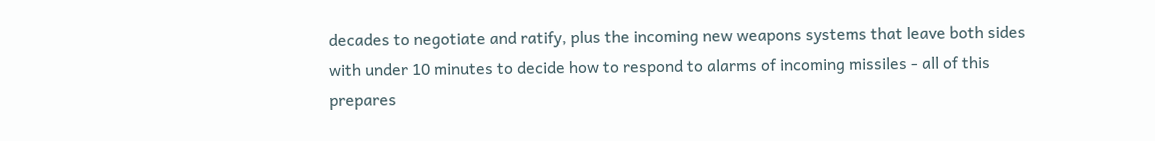decades to negotiate and ratify, plus the incoming new weapons systems that leave both sides with under 10 minutes to decide how to respond to alarms of incoming missiles - all of this prepares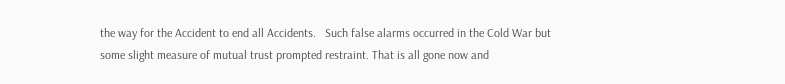the way for the Accident to end all Accidents.   Such false alarms occurred in the Cold War but some slight measure of mutual trust prompted restraint. That is all gone now and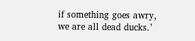if something goes awry, we are all dead ducks.’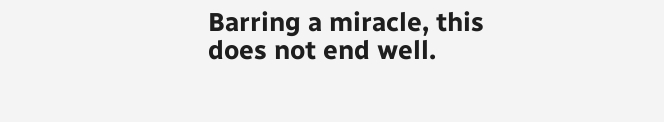Barring a miracle, this does not end well.